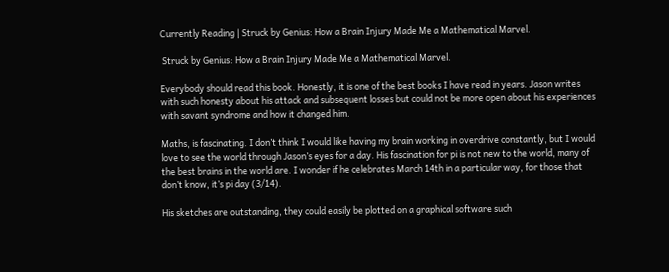Currently Reading | Struck by Genius: How a Brain Injury Made Me a Mathematical Marvel.

 Struck by Genius: How a Brain Injury Made Me a Mathematical Marvel.

Everybody should read this book. Honestly, it is one of the best books I have read in years. Jason writes with such honesty about his attack and subsequent losses but could not be more open about his experiences with savant syndrome and how it changed him.

Maths, is fascinating. I don’t think I would like having my brain working in overdrive constantly, but I would love to see the world through Jason’s eyes for a day. His fascination for pi is not new to the world, many of the best brains in the world are. I wonder if he celebrates March 14th in a particular way, for those that don’t know, it’s pi day (3/14).

His sketches are outstanding, they could easily be plotted on a graphical software such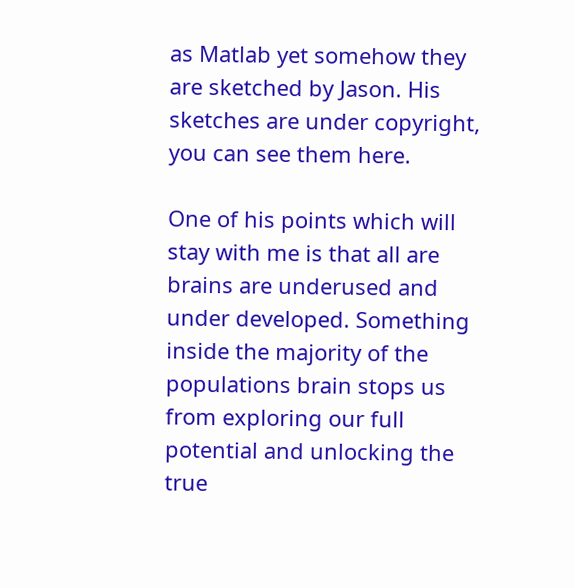as Matlab yet somehow they are sketched by Jason. His sketches are under copyright, you can see them here.

One of his points which will stay with me is that all are brains are underused and under developed. Something inside the majority of the populations brain stops us from exploring our full potential and unlocking the true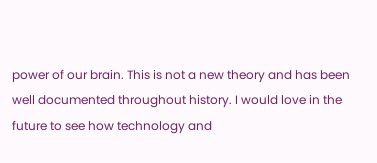power of our brain. This is not a new theory and has been well documented throughout history. I would love in the future to see how technology and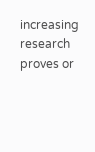increasing research proves or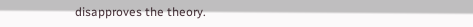disapproves the theory.